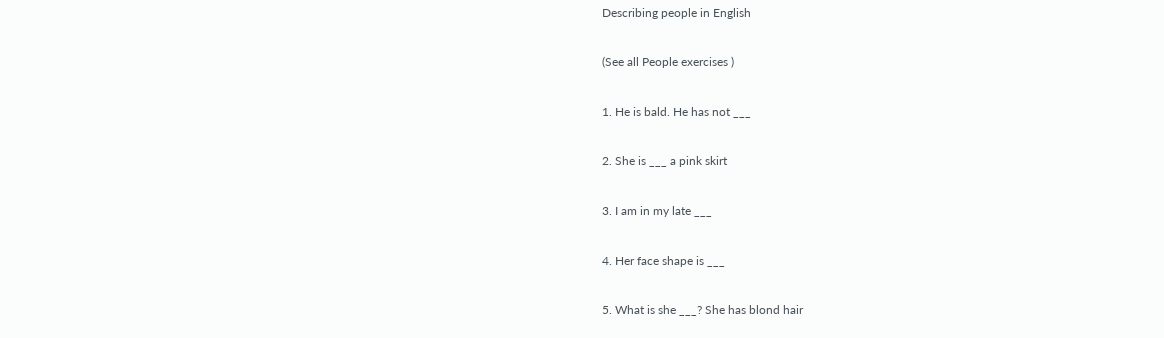Describing people in English

(See all People exercises )

1. He is bald. He has not ___

2. She is ___ a pink skirt

3. I am in my late ___

4. Her face shape is ___

5. What is she ___? She has blond hair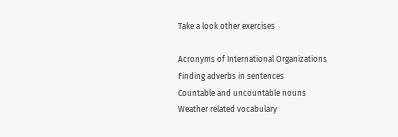Take a look other exercises

Acronyms of International Organizations
Finding adverbs in sentences
Countable and uncountable nouns
Weather related vocabulary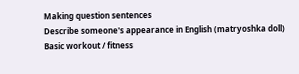Making question sentences
Describe someone's appearance in English (matryoshka doll)
Basic workout / fitness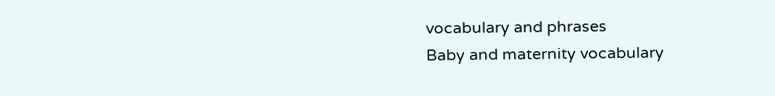vocabulary and phrases
Baby and maternity vocabulary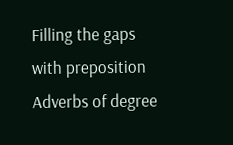Filling the gaps with preposition
Adverbs of degree